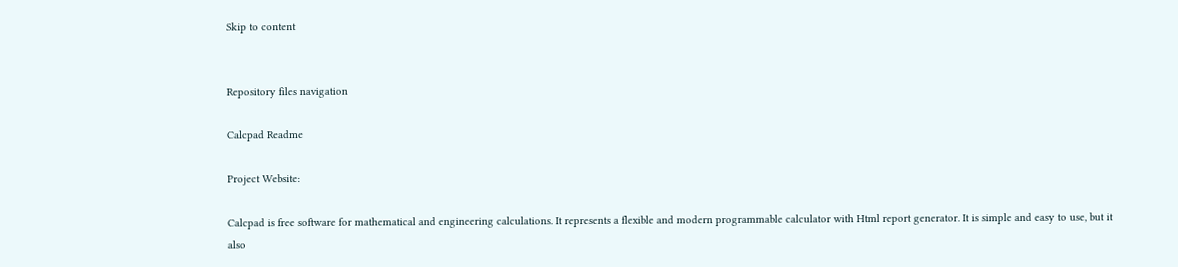Skip to content


Repository files navigation

Calcpad Readme

Project Website:

Calcpad is free software for mathematical and engineering calculations. It represents a flexible and modern programmable calculator with Html report generator. It is simple and easy to use, but it also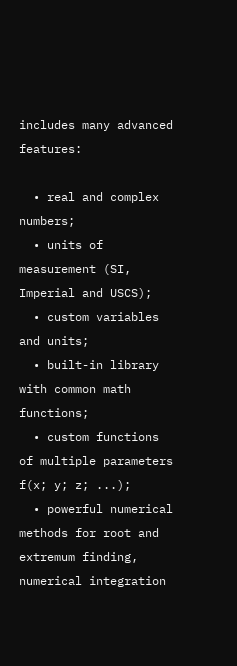includes many advanced features:

  • real and complex numbers;
  • units of measurement (SI, Imperial and USCS);
  • custom variables and units;
  • built-in library with common math functions;
  • custom functions of multiple parameters f(x; y; z; ...);
  • powerful numerical methods for root and extremum finding, numerical integration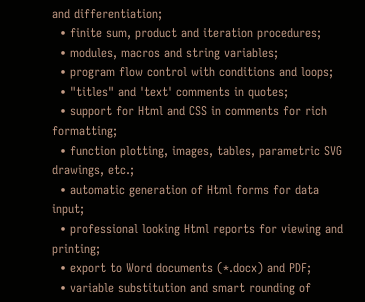and differentiation;
  • finite sum, product and iteration procedures;
  • modules, macros and string variables;
  • program flow control with conditions and loops;
  • "titles" and 'text' comments in quotes;
  • support for Html and CSS in comments for rich formatting;
  • function plotting, images, tables, parametric SVG drawings, etc.;
  • automatic generation of Html forms for data input;
  • professional looking Html reports for viewing and printing;
  • export to Word documents (*.docx) and PDF;
  • variable substitution and smart rounding of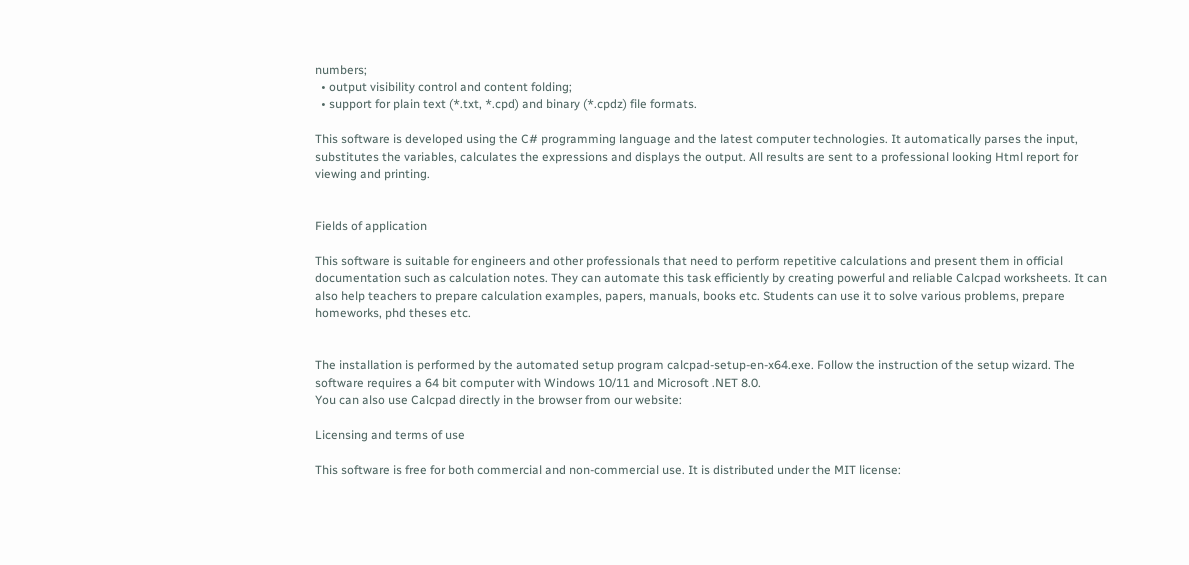numbers;
  • output visibility control and content folding;
  • support for plain text (*.txt, *.cpd) and binary (*.cpdz) file formats.

This software is developed using the C# programming language and the latest computer technologies. It automatically parses the input, substitutes the variables, calculates the expressions and displays the output. All results are sent to a professional looking Html report for viewing and printing.


Fields of application

This software is suitable for engineers and other professionals that need to perform repetitive calculations and present them in official documentation such as calculation notes. They can automate this task efficiently by creating powerful and reliable Calcpad worksheets. It can also help teachers to prepare calculation examples, papers, manuals, books etc. Students can use it to solve various problems, prepare homeworks, phd theses etc.


The installation is performed by the automated setup program calcpad-setup-en-x64.exe. Follow the instruction of the setup wizard. The software requires a 64 bit computer with Windows 10/11 and Microsoft .NET 8.0.
You can also use Calcpad directly in the browser from our website:

Licensing and terms of use

This software is free for both commercial and non-commercial use. It is distributed under the MIT license: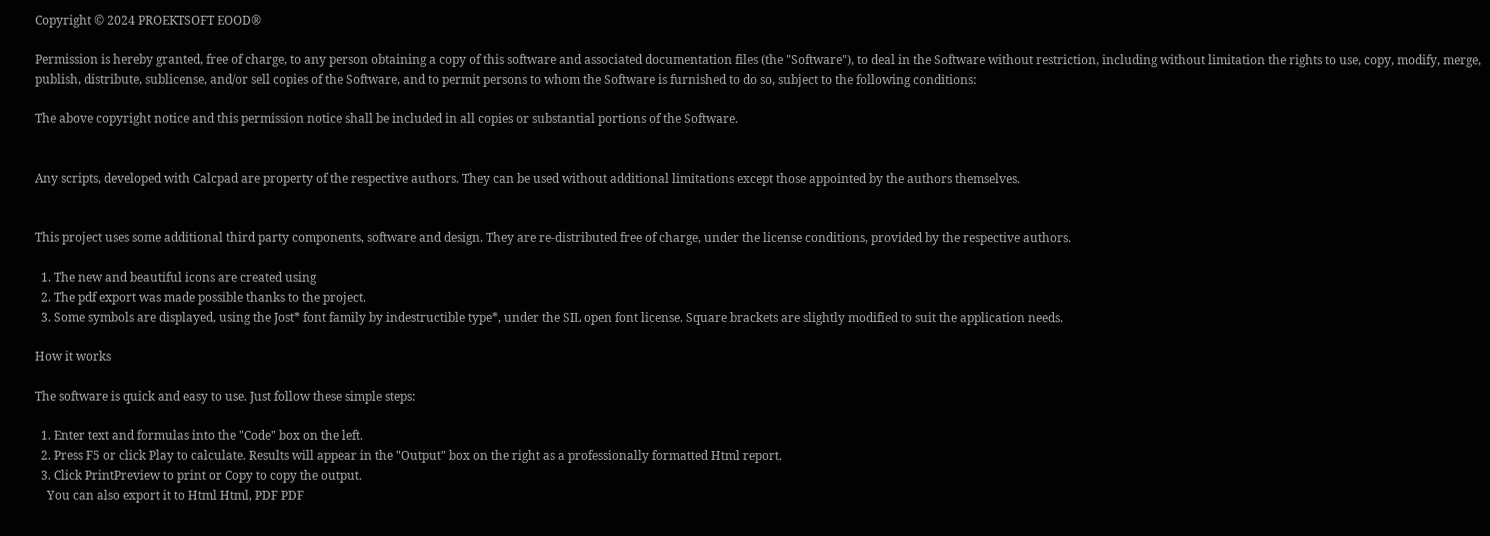Copyright © 2024 PROEKTSOFT EOOD®

Permission is hereby granted, free of charge, to any person obtaining a copy of this software and associated documentation files (the "Software"), to deal in the Software without restriction, including without limitation the rights to use, copy, modify, merge, publish, distribute, sublicense, and/or sell copies of the Software, and to permit persons to whom the Software is furnished to do so, subject to the following conditions:

The above copyright notice and this permission notice shall be included in all copies or substantial portions of the Software.


Any scripts, developed with Calcpad are property of the respective authors. They can be used without additional limitations except those appointed by the authors themselves.


This project uses some additional third party components, software and design. They are re-distributed free of charge, under the license conditions, provided by the respective authors.

  1. The new and beautiful icons are created using
  2. The pdf export was made possible thanks to the project.
  3. Some symbols are displayed, using the Jost* font family by indestructible type*, under the SIL open font license. Square brackets are slightly modified to suit the application needs.

How it works

The software is quick and easy to use. Just follow these simple steps:

  1. Enter text and formulas into the "Code" box on the left.
  2. Press F5 or click Play to calculate. Results will appear in the "Output" box on the right as a professionally formatted Html report.
  3. Click PrintPreview to print or Copy to copy the output.
    You can also export it to Html Html, PDF PDF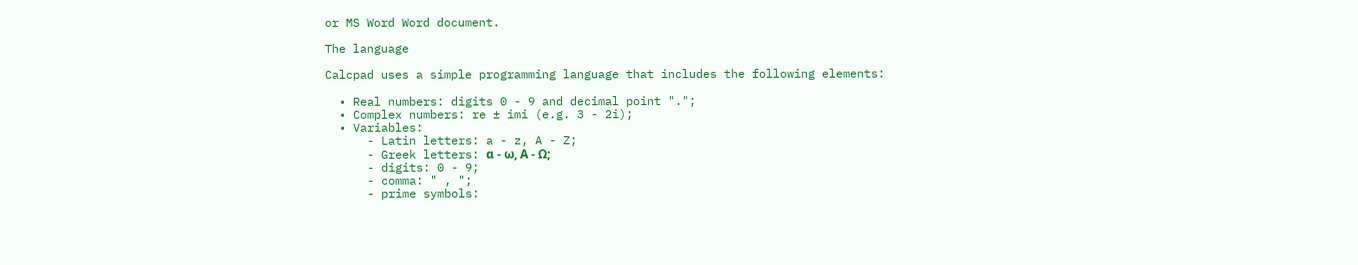or MS Word Word document.

The language

Calcpad uses a simple programming language that includes the following elements:

  • Real numbers: digits 0 - 9 and decimal point ".";
  • Complex numbers: re ± imi (e.g. 3 - 2i);
  • Variables:
      - Latin letters: a - z, A - Z;
      - Greek letters: α - ω, Α - Ω;
      - digits: 0 - 9;
      - comma: " , ";
      - prime symbols: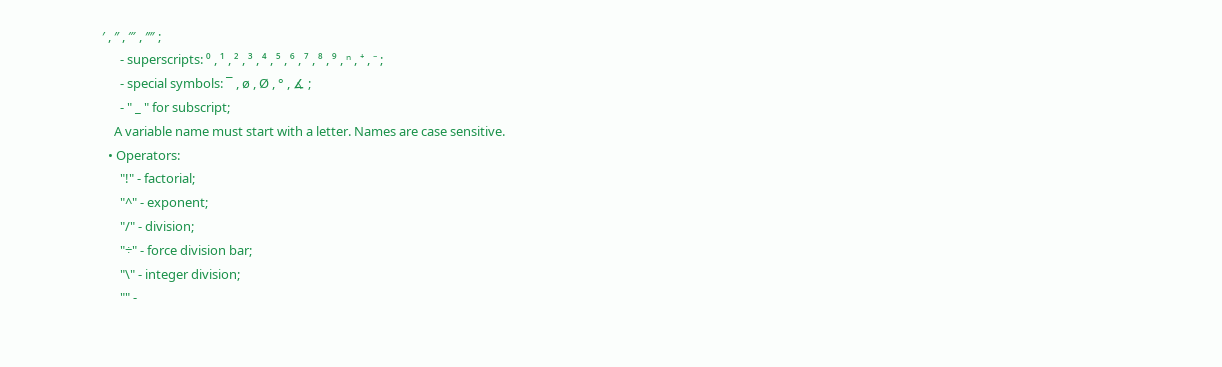′ , ″ , ‴ , ⁗ ;
      - superscripts: ⁰ , ¹ , ² , ³ , ⁴ , ⁵ , ⁶ , ⁷ , ⁸ , ⁹ , ⁿ , ⁺ , ⁻ ;
      - special symbols: ‾ , ø , Ø , ° , ∡ ;
      - " _ " for subscript;
    A variable name must start with a letter. Names are case sensitive.
  • Operators:
      "!" - factorial;
      "^" - exponent;
      "/" - division;
      "÷" - force division bar;
      "\" - integer division;
      "" -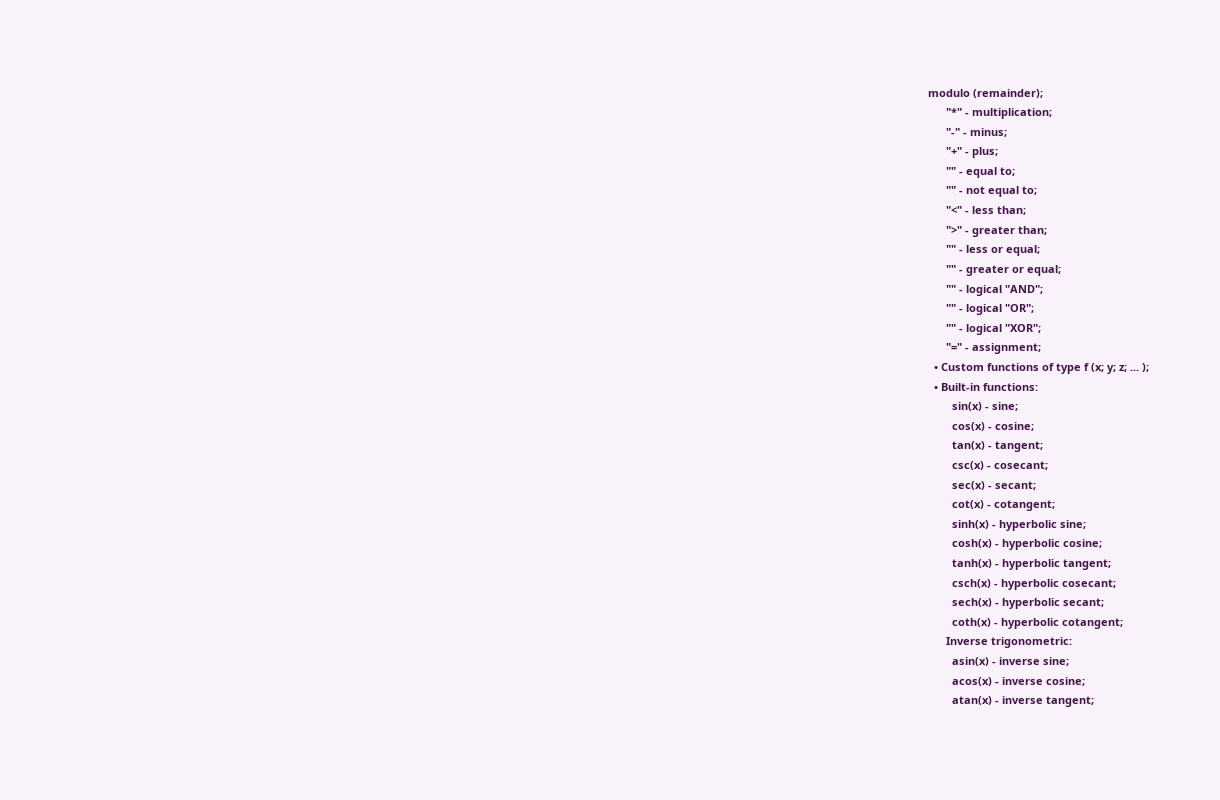modulo (remainder);
      "*" - multiplication;
      "-" - minus;
      "+" - plus;
      "" - equal to;
      "" - not equal to;
      "<" - less than;
      ">" - greater than;
      "" - less or equal;
      "" - greater or equal;
      "" - logical "AND";
      "" - logical "OR";
      "" - logical "XOR";
      "=" - assignment;
  • Custom functions of type f (x; y; z; ... );
  • Built-in functions:
        sin(x) - sine;
        cos(x) - cosine;
        tan(x) - tangent;
        csc(x) - cosecant;
        sec(x) - secant;
        cot(x) - cotangent;
        sinh(x) - hyperbolic sine;
        cosh(x) - hyperbolic cosine;
        tanh(x) - hyperbolic tangent;
        csch(x) - hyperbolic cosecant;
        sech(x) - hyperbolic secant;
        coth(x) - hyperbolic cotangent;
      Inverse trigonometric:
        asin(x) - inverse sine;
        acos(x) - inverse cosine;
        atan(x) - inverse tangent;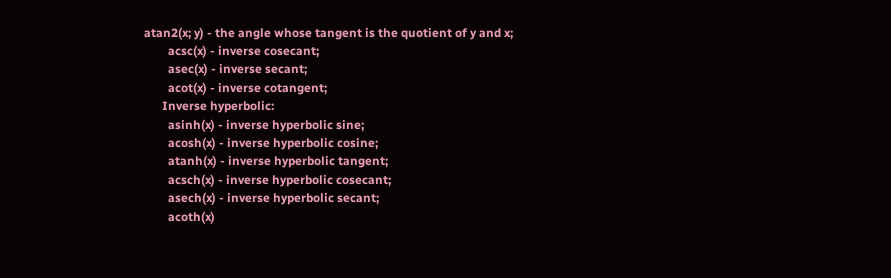atan2(x; y) - the angle whose tangent is the quotient of y and x;
        acsc(x) - inverse cosecant;
        asec(x) - inverse secant;
        acot(x) - inverse cotangent;
      Inverse hyperbolic:
        asinh(x) - inverse hyperbolic sine;
        acosh(x) - inverse hyperbolic cosine;
        atanh(x) - inverse hyperbolic tangent;
        acsch(x) - inverse hyperbolic cosecant;
        asech(x) - inverse hyperbolic secant;
        acoth(x)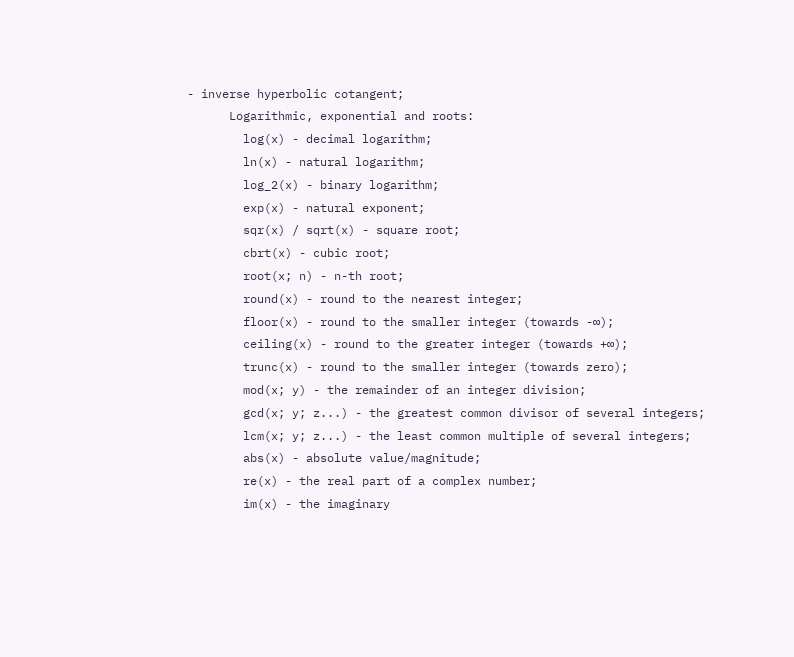- inverse hyperbolic cotangent;
      Logarithmic, exponential and roots:
        log(x) - decimal logarithm;
        ln(x) - natural logarithm;
        log_2(x) - binary logarithm;
        exp(x) - natural exponent;
        sqr(x) / sqrt(x) - square root;
        cbrt(x) - cubic root;
        root(x; n) - n-th root;
        round(x) - round to the nearest integer;
        floor(x) - round to the smaller integer (towards -∞);
        ceiling(x) - round to the greater integer (towards +∞);
        trunc(x) - round to the smaller integer (towards zero);
        mod(x; y) - the remainder of an integer division;
        gcd(x; y; z...) - the greatest common divisor of several integers;
        lcm(x; y; z...) - the least common multiple of several integers;
        abs(x) - absolute value/magnitude;
        re(x) - the real part of a complex number;
        im(x) - the imaginary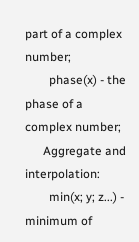part of a complex number;
        phase(x) - the phase of a complex number;
      Aggregate and interpolation:
        min(x; y; z...) - minimum of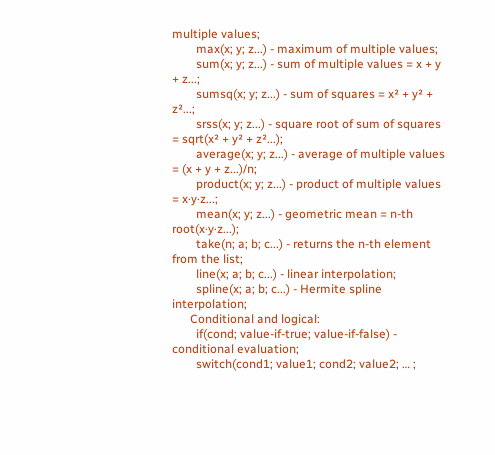multiple values;
        max(x; y; z...) - maximum of multiple values;
        sum(x; y; z...) - sum of multiple values = x + y + z...;
        sumsq(x; y; z...) - sum of squares = x² + y² + z²...;
        srss(x; y; z...) - square root of sum of squares = sqrt(x² + y² + z²...);
        average(x; y; z...) - average of multiple values = (x + y + z...)/n;
        product(x; y; z...) - product of multiple values = x·y·z...;
        mean(x; y; z...) - geometric mean = n-th root(x·y·z...);
        take(n; a; b; c...) - returns the n-th element from the list;
        line(x; a; b; c...) - linear interpolation;
        spline(x; a; b; c...) - Hermite spline interpolation;
      Conditional and logical:
        if(cond; value-if-true; value-if-false) - conditional evaluation;
        switch(cond1; value1; cond2; value2; … ;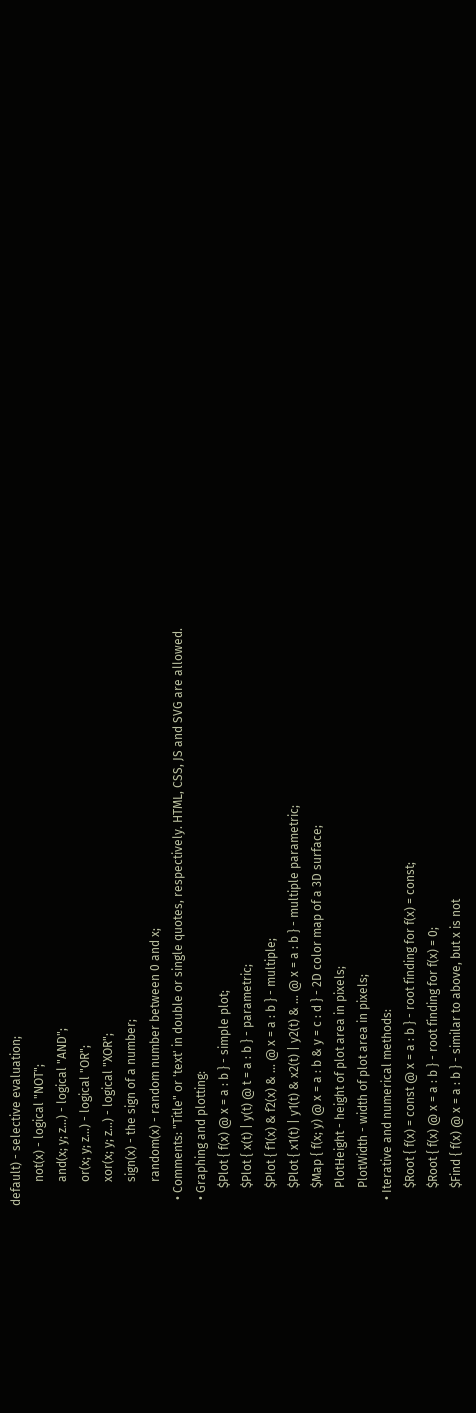default) - selective evaluation;
        not(x) - logical "NOT";
        and(x; y; z...) - logical "AND";
        or(x; y; z...) - logical "OR";
        xor(x; y; z...) - logical "XOR";
        sign(x) - the sign of a number;
        random(x) - random number between 0 and x;
  • Comments: "Title" or 'text' in double or single quotes, respectively. HTML, CSS, JS and SVG are allowed.
  • Graphing and plotting:
      $Plot { f(x) @ x = a : b } - simple plot;
      $Plot { x(t) | y(t) @ t = a : b } - parametric;
      $Plot { f1(x) & f2(x) & ... @ x = a : b } - multiple;
      $Plot { x1(t) | y1(t) & x2(t) | y2(t) & ... @ x = a : b } - multiple parametric;
      $Map { f(x; y) @ x = a : b & y = c : d } - 2D color map of a 3D surface;
      PlotHeight - height of plot area in pixels;
      PlotWidth - width of plot area in pixels;
  • Iterative and numerical methods:
      $Root { f(x) = const @ x = a : b } - root finding for f(x) = const;
      $Root { f(x) @ x = a : b } - root finding for f(x) = 0;
      $Find { f(x) @ x = a : b } - similar to above, but x is not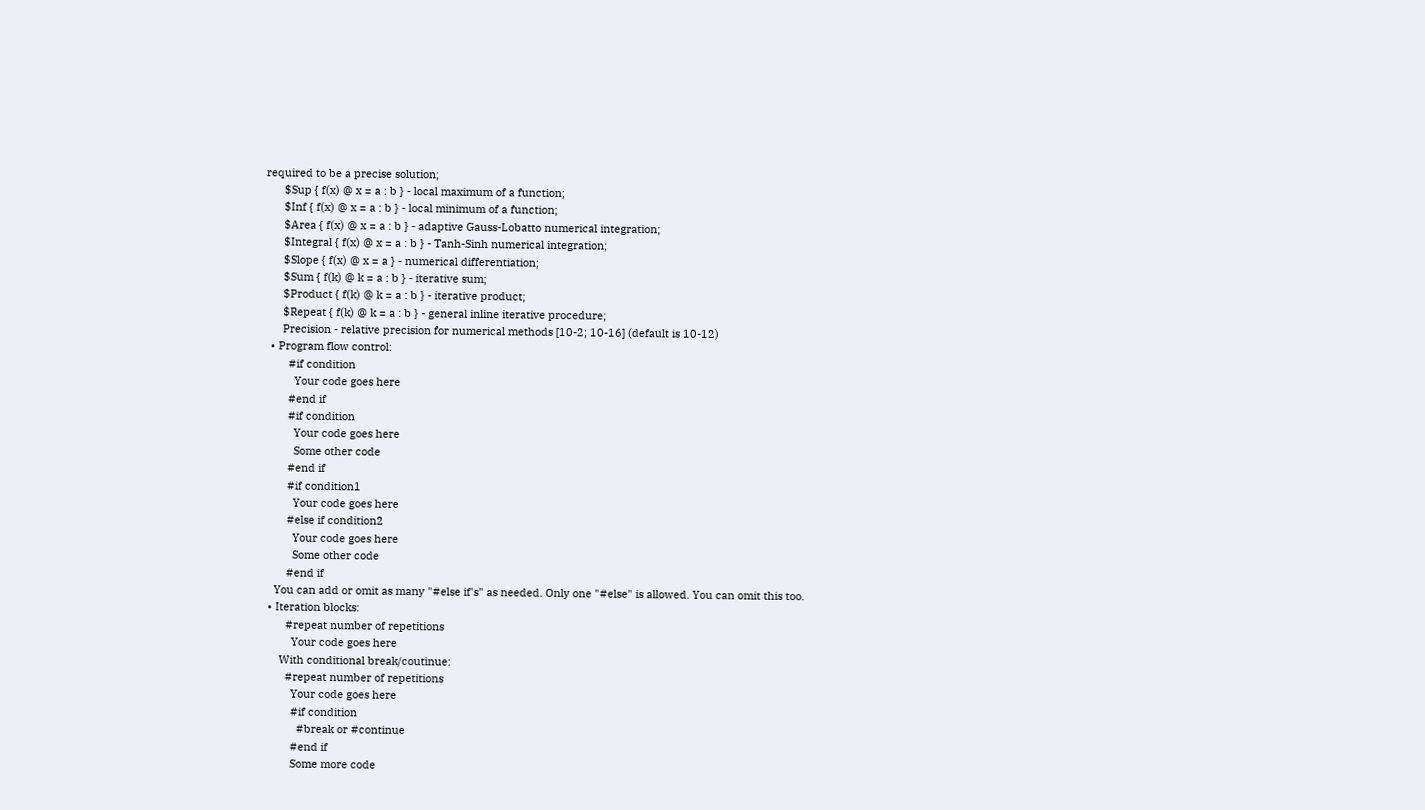required to be a precise solution;
      $Sup { f(x) @ x = a : b } - local maximum of a function;
      $Inf { f(x) @ x = a : b } - local minimum of a function;
      $Area { f(x) @ x = a : b } - adaptive Gauss-Lobatto numerical integration;
      $Integral { f(x) @ x = a : b } - Tanh-Sinh numerical integration;
      $Slope { f(x) @ x = a } - numerical differentiation;
      $Sum { f(k) @ k = a : b } - iterative sum;
      $Product { f(k) @ k = a : b } - iterative product;
      $Repeat { f(k) @ k = a : b } - general inline iterative procedure;
      Precision - relative precision for numerical methods [10-2; 10-16] (default is 10-12)
  • Program flow control:
        #if condition
          Your code goes here
        #end if
        #if condition
          Your code goes here
          Some other code
        #end if
        #if condition1
          Your code goes here
        #else if condition2
          Your code goes here
          Some other code
        #end if
    You can add or omit as many "#else if's" as needed. Only one "#else" is allowed. You can omit this too.
  • Iteration blocks:
        #repeat number of repetitions
          Your code goes here
      With conditional break/coutinue:
        #repeat number of repetitions
          Your code goes here
          #if condition
            #break or #continue
          #end if
          Some more code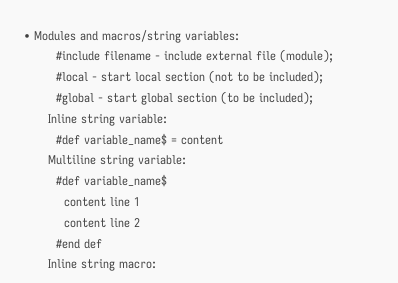• Modules and macros/string variables:
        #include filename - include external file (module);
        #local - start local section (not to be included);
        #global - start global section (to be included);
      Inline string variable:
        #def variable_name$ = content
      Multiline string variable:
        #def variable_name$
          content line 1
          content line 2
        #end def
      Inline string macro: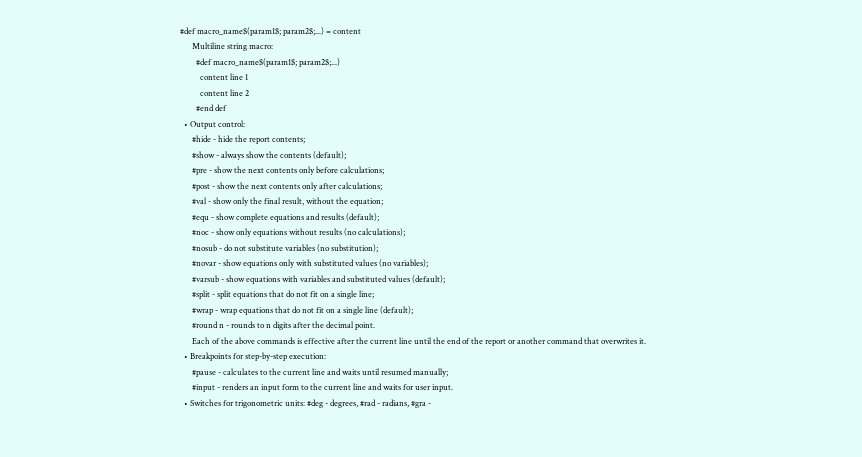#def macro_name$(param1$; param2$;...) = content
      Multiline string macro:
        #def macro_name$(param1$; param2$;...)
          content line 1
          content line 2
        #end def
  • Output control:
      #hide - hide the report contents;
      #show - always show the contents (default);
      #pre - show the next contents only before calculations;
      #post - show the next contents only after calculations;
      #val - show only the final result, without the equation;
      #equ - show complete equations and results (default);
      #noc - show only equations without results (no calculations);
      #nosub - do not substitute variables (no substitution);
      #novar - show equations only with substituted values (no variables);
      #varsub - show equations with variables and substituted values (default);
      #split - split equations that do not fit on a single line;
      #wrap - wrap equations that do not fit on a single line (default);
      #round n - rounds to n digits after the decimal point.
      Each of the above commands is effective after the current line until the end of the report or another command that overwrites it.
  • Breakpoints for step-by-step execution:
      #pause - calculates to the current line and waits until resumed manually;
      #input - renders an input form to the current line and waits for user input.
  • Switches for trigonometric units: #deg - degrees, #rad - radians, #gra -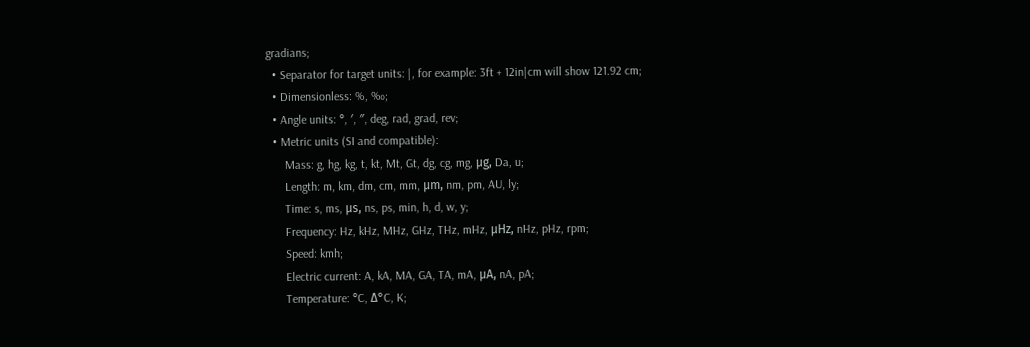gradians;
  • Separator for target units: |, for example: 3ft + 12in|cm will show 121.92 cm;
  • Dimensionless: %, ‰;
  • Angle units: °, ′, ″, deg, rad, grad, rev;
  • Metric units (SI and compatible):
      Mass: g, hg, kg, t, kt, Mt, Gt, dg, cg, mg, μg, Da, u;
      Length: m, km, dm, cm, mm, μm, nm, pm, AU, ly;
      Time: s, ms, μs, ns, ps, min, h, d, w, y;
      Frequency: Hz, kHz, MHz, GHz, THz, mHz, μHz, nHz, pHz, rpm;
      Speed: kmh;
      Electric current: A, kA, MA, GA, TA, mA, μA, nA, pA;
      Temperature: °C, Δ°C, K;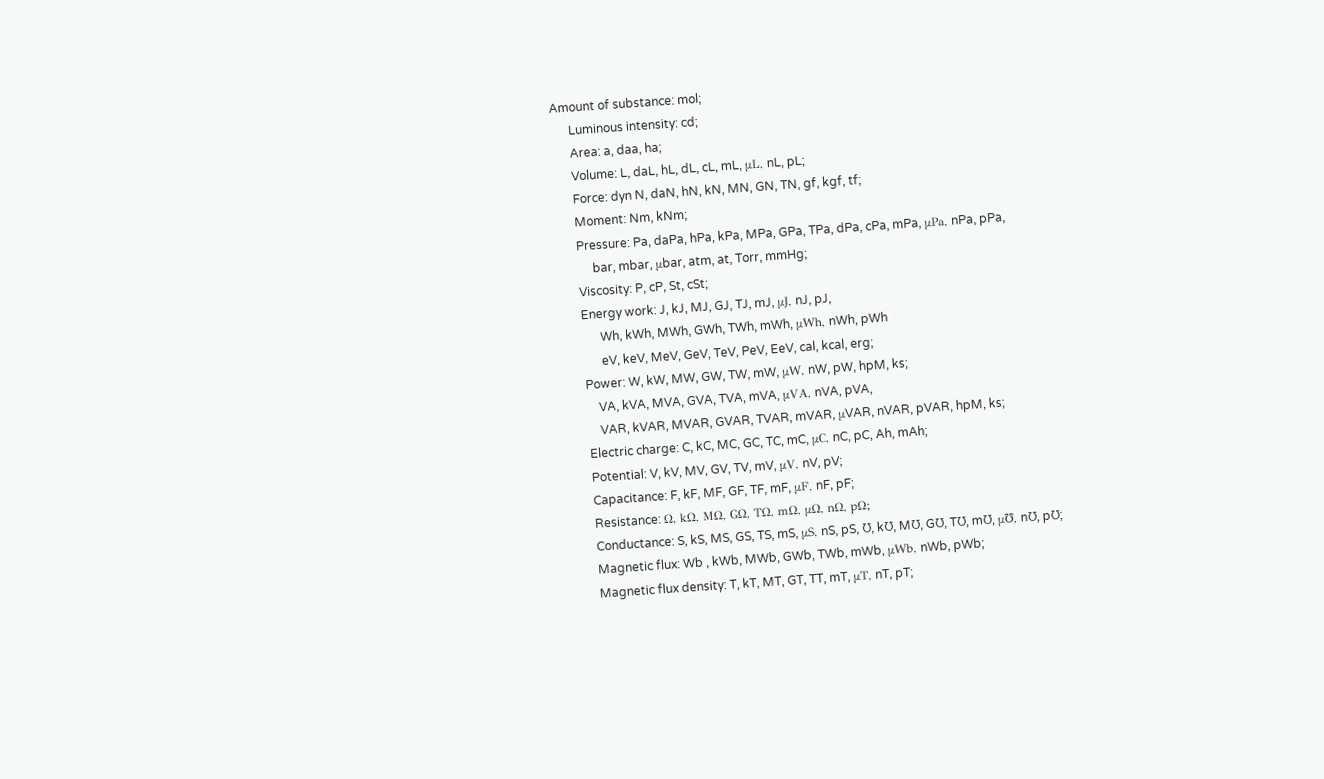Amount of substance: mol;
      Luminous intensity: cd;
      Area: a, daa, ha;
      Volume: L, daL, hL, dL, cL, mL, μL, nL, pL;
      Force: dyn N, daN, hN, kN, MN, GN, TN, gf, kgf, tf;
      Moment: Nm, kNm;
      Pressure: Pa, daPa, hPa, kPa, MPa, GPa, TPa, dPa, cPa, mPa, μPa, nPa, pPa,
           bar, mbar, μbar, atm, at, Torr, mmHg;
      Viscosity: P, cP, St, cSt;
      Energy work: J, kJ, MJ, GJ, TJ, mJ, μJ, nJ, pJ,
            Wh, kWh, MWh, GWh, TWh, mWh, μWh, nWh, pWh
            eV, keV, MeV, GeV, TeV, PeV, EeV, cal, kcal, erg;
      Power: W, kW, MW, GW, TW, mW, μW, nW, pW, hpM, ks;
          VA, kVA, MVA, GVA, TVA, mVA, μVA, nVA, pVA,
          VAR, kVAR, MVAR, GVAR, TVAR, mVAR, μVAR, nVAR, pVAR, hpM, ks;
      Electric charge: C, kC, MC, GC, TC, mC, μC, nC, pC, Ah, mAh;
      Potential: V, kV, MV, GV, TV, mV, μV, nV, pV;
      Capacitance: F, kF, MF, GF, TF, mF, μF, nF, pF;
      Resistance: Ω, kΩ, MΩ, GΩ, TΩ, mΩ, μΩ, nΩ, pΩ;
      Conductance: S, kS, MS, GS, TS, mS, μS, nS, pS, ℧, k℧, M℧, G℧, T℧, m℧, μ℧, n℧, p℧;
      Magnetic flux: Wb , kWb, MWb, GWb, TWb, mWb, μWb, nWb, pWb;
      Magnetic flux density: T, kT, MT, GT, TT, mT, μT, nT, pT;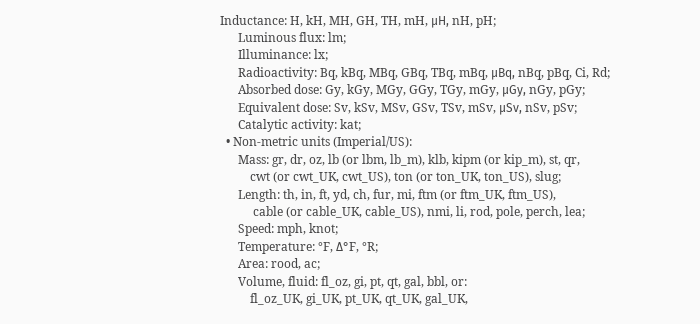Inductance: H, kH, MH, GH, TH, mH, μH, nH, pH;
      Luminous flux: lm;
      Illuminance: lx;
      Radioactivity: Bq, kBq, MBq, GBq, TBq, mBq, μBq, nBq, pBq, Ci, Rd;
      Absorbed dose: Gy, kGy, MGy, GGy, TGy, mGy, μGy, nGy, pGy;
      Equivalent dose: Sv, kSv, MSv, GSv, TSv, mSv, μSv, nSv, pSv;
      Catalytic activity: kat;
  • Non-metric units (Imperial/US):
      Mass: gr, dr, oz, lb (or lbm, lb_m), klb, kipm (or kip_m), st, qr,
          cwt (or cwt_UK, cwt_US), ton (or ton_UK, ton_US), slug;
      Length: th, in, ft, yd, ch, fur, mi, ftm (or ftm_UK, ftm_US),
           cable (or cable_UK, cable_US), nmi, li, rod, pole, perch, lea;
      Speed: mph, knot;
      Temperature: °F, Δ°F, °R;
      Area: rood, ac;
      Volume, fluid: fl_oz, gi, pt, qt, gal, bbl, or:
          fl_oz_UK, gi_UK, pt_UK, qt_UK, gal_UK,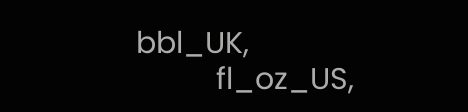bbl_UK,
          fl_oz_US,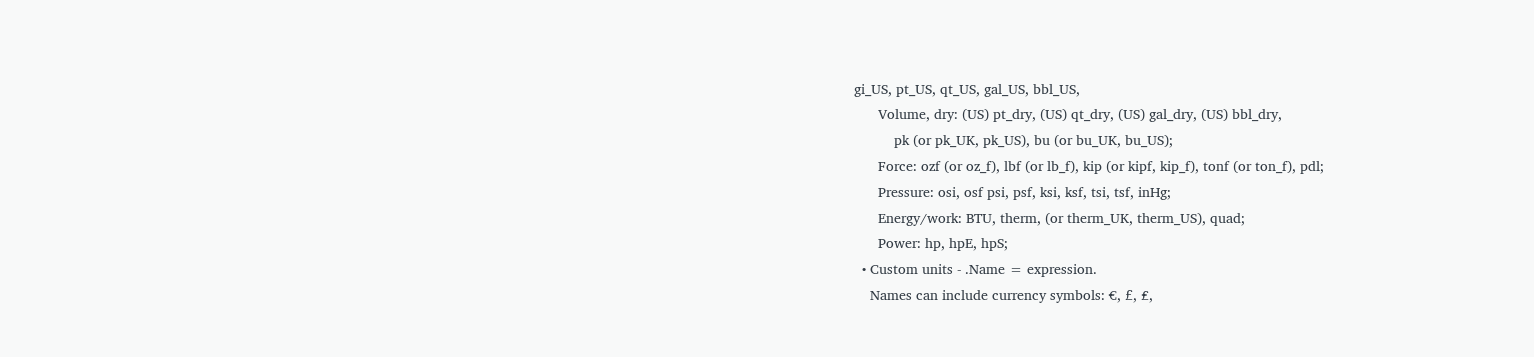gi_US, pt_US, qt_US, gal_US, bbl_US,
      Volume, dry: (US) pt_dry, (US) qt_dry, (US) gal_dry, (US) bbl_dry,
          pk (or pk_UK, pk_US), bu (or bu_UK, bu_US);
      Force: ozf (or oz_f), lbf (or lb_f), kip (or kipf, kip_f), tonf (or ton_f), pdl;
      Pressure: osi, osf psi, psf, ksi, ksf, tsi, tsf, inHg;
      Energy/work: BTU, therm, (or therm_UK, therm_US), quad;
      Power: hp, hpE, hpS;
  • Custom units - .Name = expression.
    Names can include currency symbols: €, £, ₤,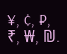¥, ¢, ₽, ₹, ₩, ₪.